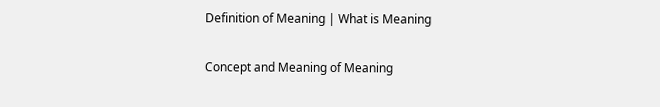Definition of Meaning | What is Meaning

Concept and Meaning of Meaning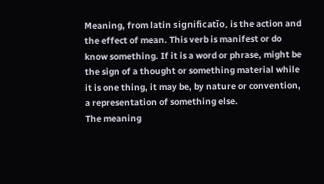Meaning, from latin significatĭo, is the action and the effect of mean. This verb is manifest or do know something. If it is a word or phrase, might be the sign of a thought or something material while it is one thing, it may be, by nature or convention, a representation of something else.
The meaning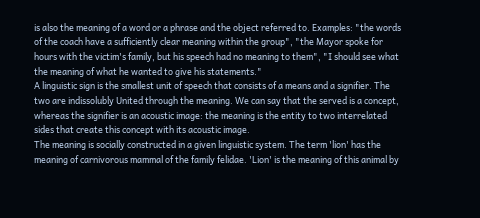is also the meaning of a word or a phrase and the object referred to. Examples: "the words of the coach have a sufficiently clear meaning within the group", "the Mayor spoke for hours with the victim's family, but his speech had no meaning to them", "I should see what the meaning of what he wanted to give his statements."
A linguistic sign is the smallest unit of speech that consists of a means and a signifier. The two are indissolubly United through the meaning. We can say that the served is a concept, whereas the signifier is an acoustic image: the meaning is the entity to two interrelated sides that create this concept with its acoustic image.
The meaning is socially constructed in a given linguistic system. The term 'lion' has the meaning of carnivorous mammal of the family felidae. 'Lion' is the meaning of this animal by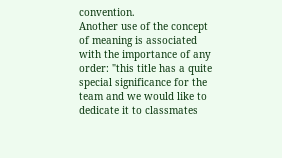convention.
Another use of the concept of meaning is associated with the importance of any order: "this title has a quite special significance for the team and we would like to dedicate it to classmates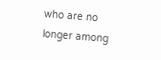who are no longer among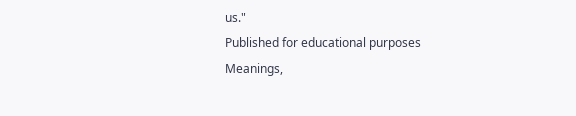us."
Published for educational purposes
Meanings,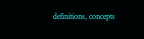definitions, concepts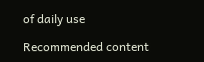of daily use

Recommended content